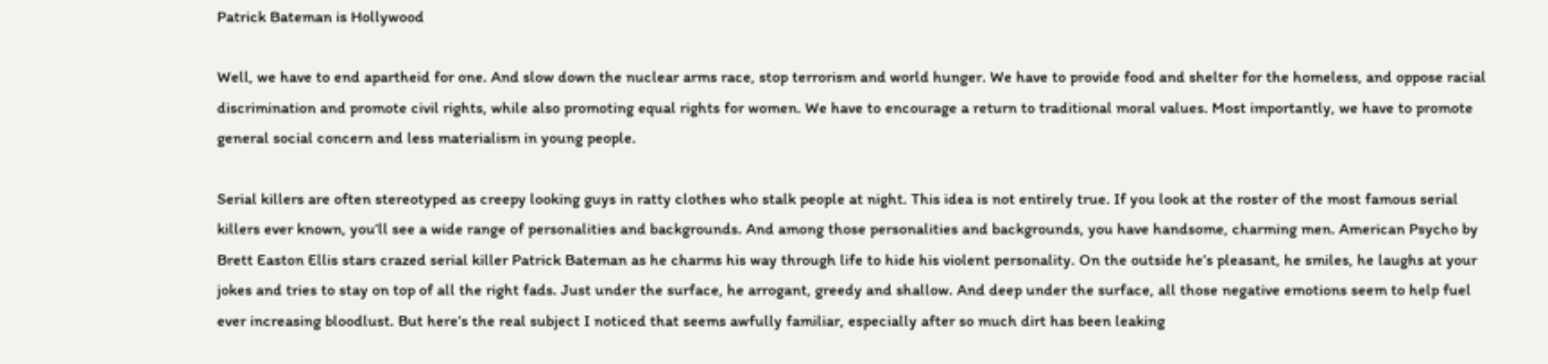Patrick Bateman is Hollywood

Well, we have to end apartheid for one. And slow down the nuclear arms race, stop terrorism and world hunger. We have to provide food and shelter for the homeless, and oppose racial discrimination and promote civil rights, while also promoting equal rights for women. We have to encourage a return to traditional moral values. Most importantly, we have to promote general social concern and less materialism in young people.

Serial killers are often stereotyped as creepy looking guys in ratty clothes who stalk people at night. This idea is not entirely true. If you look at the roster of the most famous serial killers ever known, you’ll see a wide range of personalities and backgrounds. And among those personalities and backgrounds, you have handsome, charming men. American Psycho by Brett Easton Ellis stars crazed serial killer Patrick Bateman as he charms his way through life to hide his violent personality. On the outside he’s pleasant, he smiles, he laughs at your jokes and tries to stay on top of all the right fads. Just under the surface, he arrogant, greedy and shallow. And deep under the surface, all those negative emotions seem to help fuel ever increasing bloodlust. But here’s the real subject I noticed that seems awfully familiar, especially after so much dirt has been leaking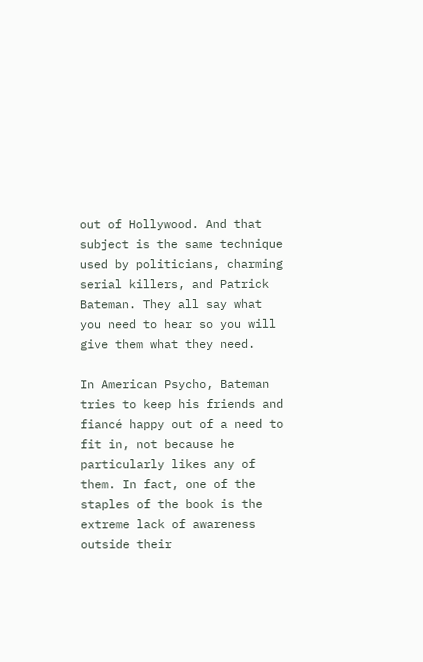out of Hollywood. And that subject is the same technique used by politicians, charming serial killers, and Patrick Bateman. They all say what you need to hear so you will give them what they need.

In American Psycho, Bateman tries to keep his friends and fiancé happy out of a need to fit in, not because he particularly likes any of them. In fact, one of the staples of the book is the extreme lack of awareness outside their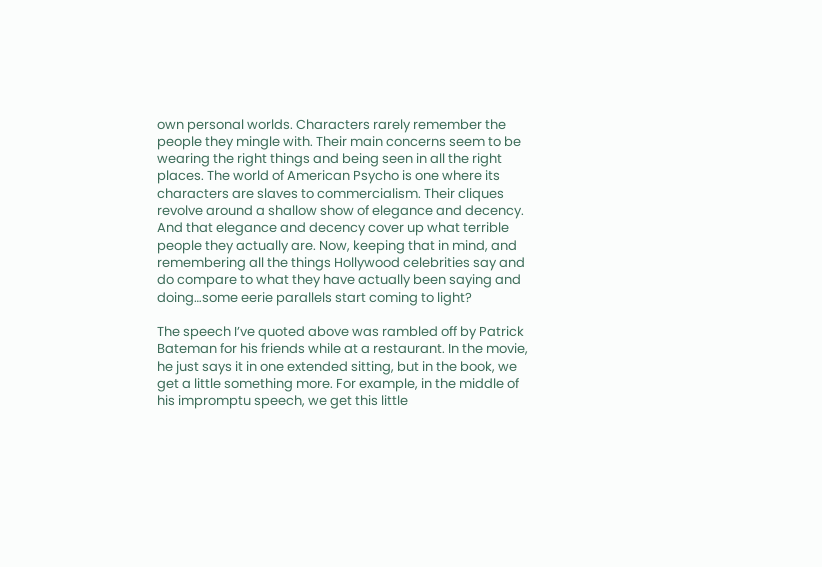own personal worlds. Characters rarely remember the people they mingle with. Their main concerns seem to be wearing the right things and being seen in all the right places. The world of American Psycho is one where its characters are slaves to commercialism. Their cliques revolve around a shallow show of elegance and decency. And that elegance and decency cover up what terrible people they actually are. Now, keeping that in mind, and remembering all the things Hollywood celebrities say and do compare to what they have actually been saying and doing…some eerie parallels start coming to light?

The speech I’ve quoted above was rambled off by Patrick Bateman for his friends while at a restaurant. In the movie, he just says it in one extended sitting, but in the book, we get a little something more. For example, in the middle of his impromptu speech, we get this little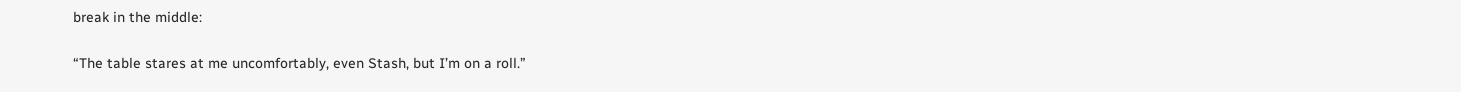break in the middle:

“The table stares at me uncomfortably, even Stash, but I’m on a roll.”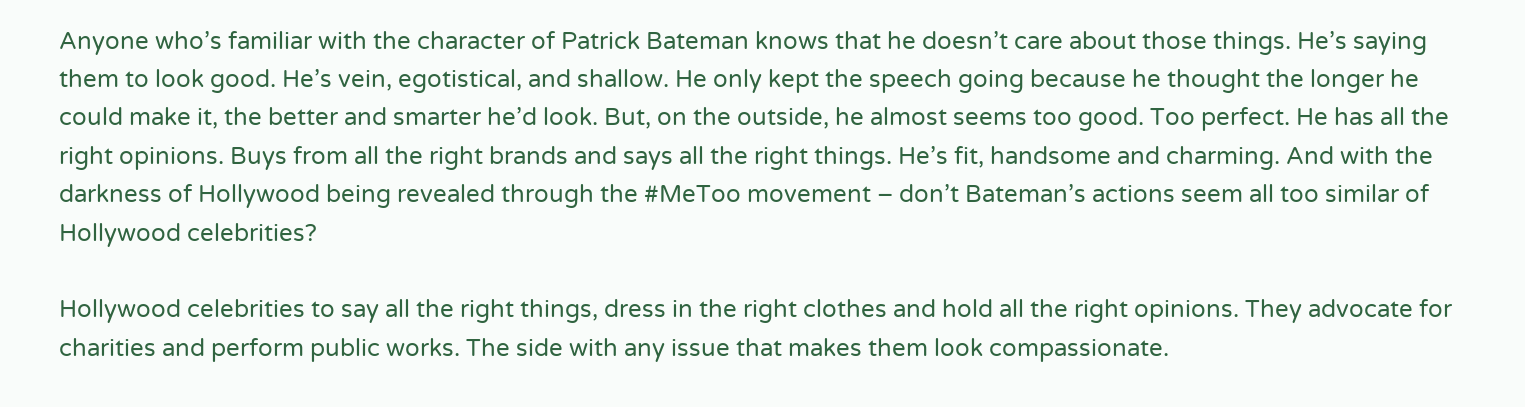Anyone who’s familiar with the character of Patrick Bateman knows that he doesn’t care about those things. He’s saying them to look good. He’s vein, egotistical, and shallow. He only kept the speech going because he thought the longer he could make it, the better and smarter he’d look. But, on the outside, he almost seems too good. Too perfect. He has all the right opinions. Buys from all the right brands and says all the right things. He’s fit, handsome and charming. And with the darkness of Hollywood being revealed through the #MeToo movement – don’t Bateman’s actions seem all too similar of Hollywood celebrities?

Hollywood celebrities to say all the right things, dress in the right clothes and hold all the right opinions. They advocate for charities and perform public works. The side with any issue that makes them look compassionate.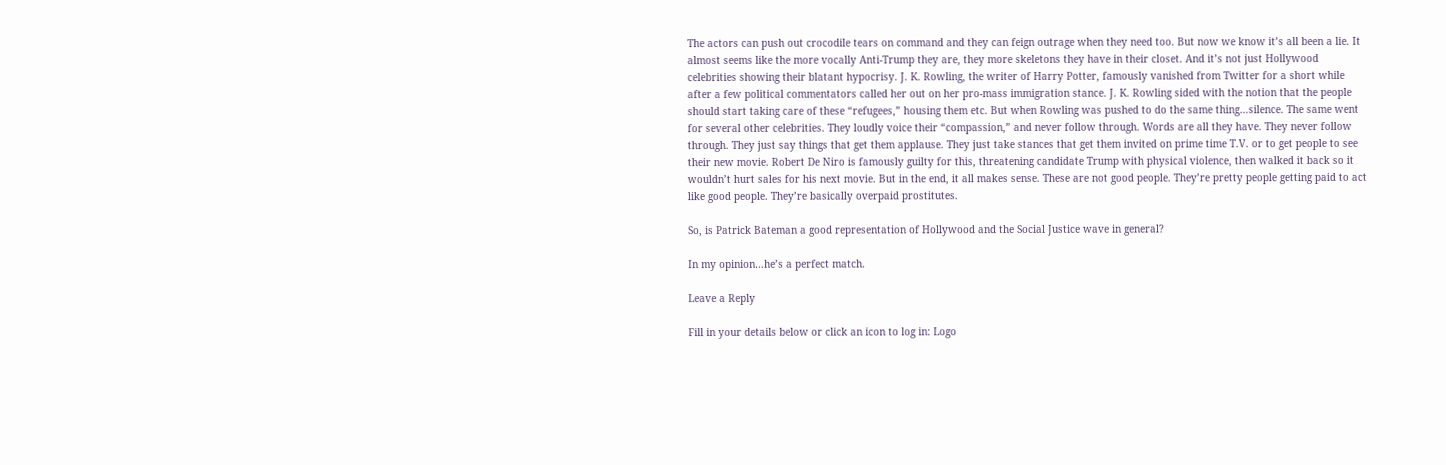The actors can push out crocodile tears on command and they can feign outrage when they need too. But now we know it’s all been a lie. It almost seems like the more vocally Anti-Trump they are, they more skeletons they have in their closet. And it’s not just Hollywood celebrities showing their blatant hypocrisy. J. K. Rowling, the writer of Harry Potter, famously vanished from Twitter for a short while after a few political commentators called her out on her pro-mass immigration stance. J. K. Rowling sided with the notion that the people should start taking care of these “refugees,” housing them etc. But when Rowling was pushed to do the same thing…silence. The same went for several other celebrities. They loudly voice their “compassion,” and never follow through. Words are all they have. They never follow through. They just say things that get them applause. They just take stances that get them invited on prime time T.V. or to get people to see their new movie. Robert De Niro is famously guilty for this, threatening candidate Trump with physical violence, then walked it back so it wouldn’t hurt sales for his next movie. But in the end, it all makes sense. These are not good people. They’re pretty people getting paid to act like good people. They’re basically overpaid prostitutes.

So, is Patrick Bateman a good representation of Hollywood and the Social Justice wave in general?

In my opinion…he’s a perfect match.

Leave a Reply

Fill in your details below or click an icon to log in: Logo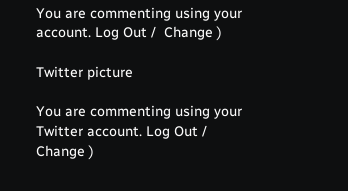You are commenting using your account. Log Out /  Change )

Twitter picture

You are commenting using your Twitter account. Log Out /  Change )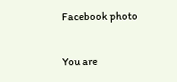Facebook photo

You are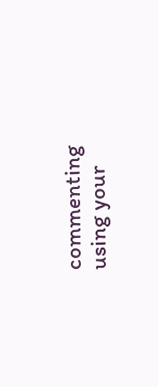commenting using your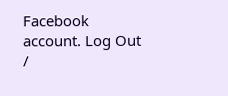Facebook account. Log Out /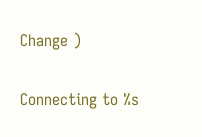Change )

Connecting to %s